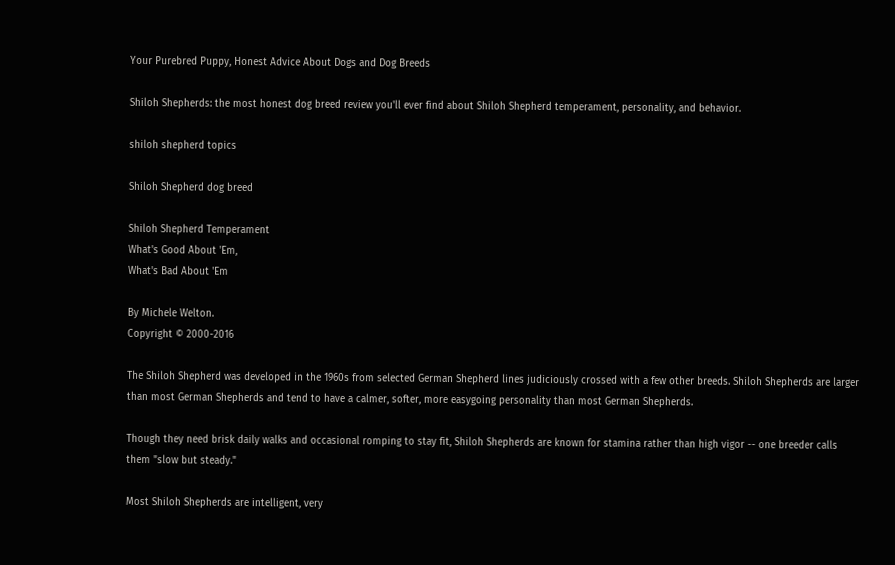Your Purebred Puppy, Honest Advice About Dogs and Dog Breeds

Shiloh Shepherds: the most honest dog breed review you'll ever find about Shiloh Shepherd temperament, personality, and behavior.

shiloh shepherd topics

Shiloh Shepherd dog breed

Shiloh Shepherd Temperament
What's Good About 'Em,
What's Bad About 'Em

By Michele Welton.
Copyright © 2000-2016

The Shiloh Shepherd was developed in the 1960s from selected German Shepherd lines judiciously crossed with a few other breeds. Shiloh Shepherds are larger than most German Shepherds and tend to have a calmer, softer, more easygoing personality than most German Shepherds.

Though they need brisk daily walks and occasional romping to stay fit, Shiloh Shepherds are known for stamina rather than high vigor -- one breeder calls them "slow but steady."

Most Shiloh Shepherds are intelligent, very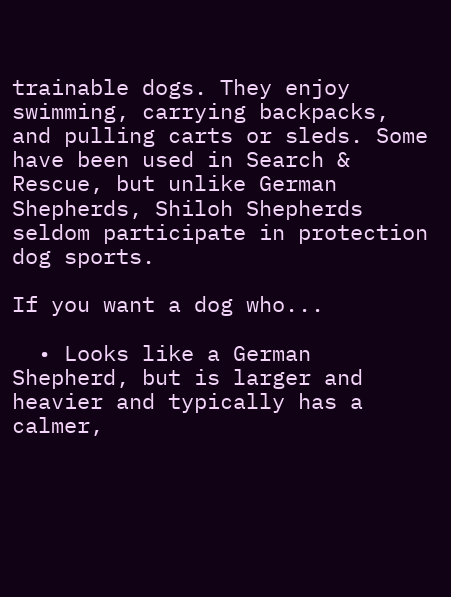trainable dogs. They enjoy swimming, carrying backpacks, and pulling carts or sleds. Some have been used in Search & Rescue, but unlike German Shepherds, Shiloh Shepherds seldom participate in protection dog sports.

If you want a dog who...

  • Looks like a German Shepherd, but is larger and heavier and typically has a calmer,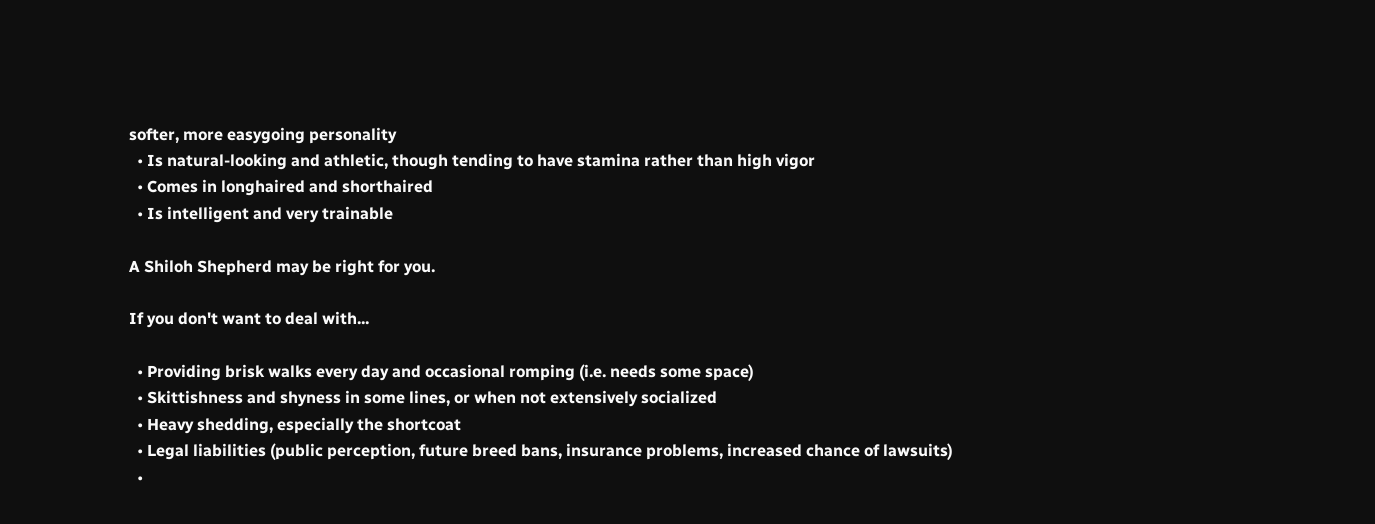softer, more easygoing personality
  • Is natural-looking and athletic, though tending to have stamina rather than high vigor
  • Comes in longhaired and shorthaired
  • Is intelligent and very trainable

A Shiloh Shepherd may be right for you.

If you don't want to deal with...

  • Providing brisk walks every day and occasional romping (i.e. needs some space)
  • Skittishness and shyness in some lines, or when not extensively socialized
  • Heavy shedding, especially the shortcoat
  • Legal liabilities (public perception, future breed bans, insurance problems, increased chance of lawsuits)
  •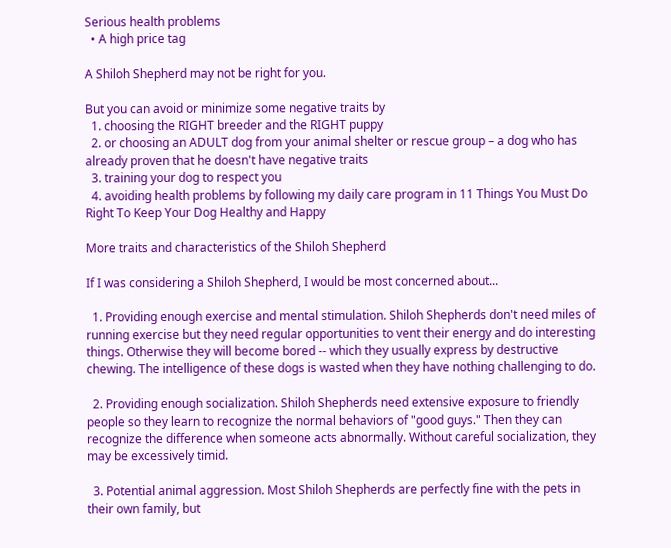Serious health problems
  • A high price tag

A Shiloh Shepherd may not be right for you.

But you can avoid or minimize some negative traits by
  1. choosing the RIGHT breeder and the RIGHT puppy
  2. or choosing an ADULT dog from your animal shelter or rescue group – a dog who has already proven that he doesn't have negative traits
  3. training your dog to respect you
  4. avoiding health problems by following my daily care program in 11 Things You Must Do Right To Keep Your Dog Healthy and Happy

More traits and characteristics of the Shiloh Shepherd

If I was considering a Shiloh Shepherd, I would be most concerned about...

  1. Providing enough exercise and mental stimulation. Shiloh Shepherds don't need miles of running exercise but they need regular opportunities to vent their energy and do interesting things. Otherwise they will become bored -- which they usually express by destructive chewing. The intelligence of these dogs is wasted when they have nothing challenging to do.

  2. Providing enough socialization. Shiloh Shepherds need extensive exposure to friendly people so they learn to recognize the normal behaviors of "good guys." Then they can recognize the difference when someone acts abnormally. Without careful socialization, they may be excessively timid.

  3. Potential animal aggression. Most Shiloh Shepherds are perfectly fine with the pets in their own family, but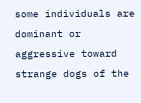some individuals are dominant or aggressive toward strange dogs of the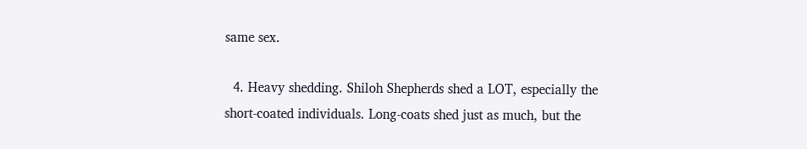same sex.

  4. Heavy shedding. Shiloh Shepherds shed a LOT, especially the short-coated individuals. Long-coats shed just as much, but the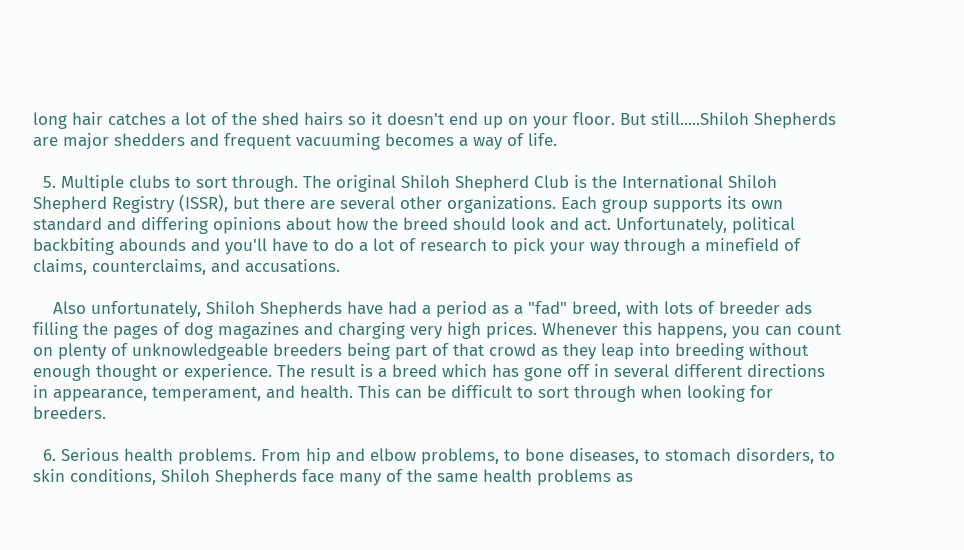long hair catches a lot of the shed hairs so it doesn't end up on your floor. But still.....Shiloh Shepherds are major shedders and frequent vacuuming becomes a way of life.

  5. Multiple clubs to sort through. The original Shiloh Shepherd Club is the International Shiloh Shepherd Registry (ISSR), but there are several other organizations. Each group supports its own standard and differing opinions about how the breed should look and act. Unfortunately, political backbiting abounds and you'll have to do a lot of research to pick your way through a minefield of claims, counterclaims, and accusations.

    Also unfortunately, Shiloh Shepherds have had a period as a "fad" breed, with lots of breeder ads filling the pages of dog magazines and charging very high prices. Whenever this happens, you can count on plenty of unknowledgeable breeders being part of that crowd as they leap into breeding without enough thought or experience. The result is a breed which has gone off in several different directions in appearance, temperament, and health. This can be difficult to sort through when looking for breeders.

  6. Serious health problems. From hip and elbow problems, to bone diseases, to stomach disorders, to skin conditions, Shiloh Shepherds face many of the same health problems as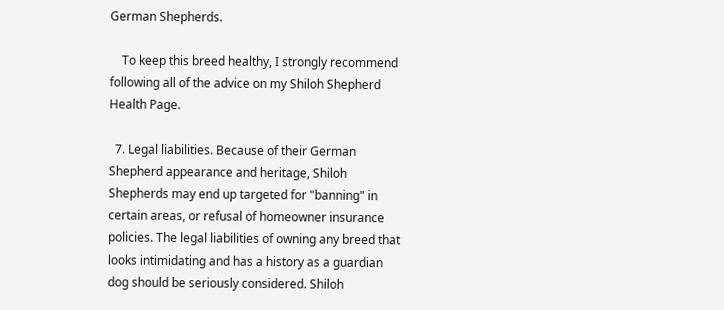German Shepherds.

    To keep this breed healthy, I strongly recommend following all of the advice on my Shiloh Shepherd Health Page.

  7. Legal liabilities. Because of their German Shepherd appearance and heritage, Shiloh Shepherds may end up targeted for "banning" in certain areas, or refusal of homeowner insurance policies. The legal liabilities of owning any breed that looks intimidating and has a history as a guardian dog should be seriously considered. Shiloh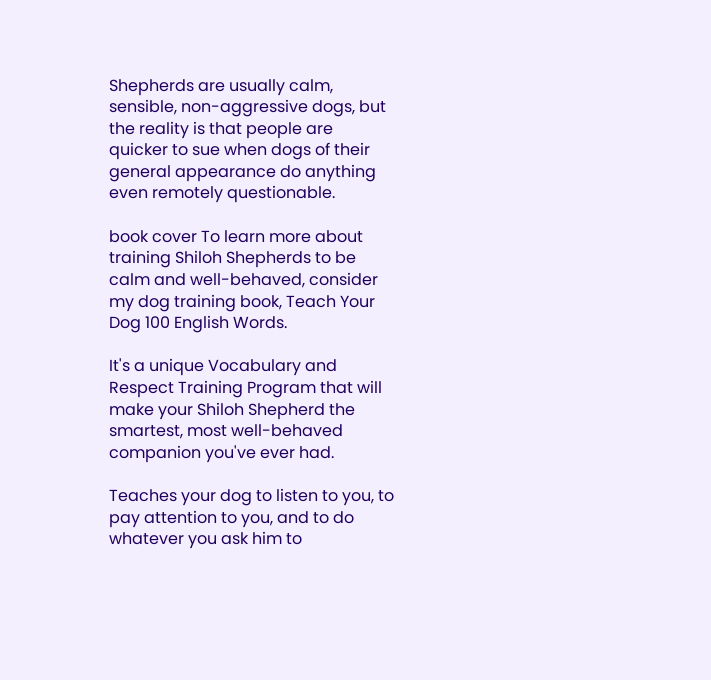Shepherds are usually calm, sensible, non-aggressive dogs, but the reality is that people are quicker to sue when dogs of their general appearance do anything even remotely questionable.

book cover To learn more about training Shiloh Shepherds to be calm and well-behaved, consider my dog training book, Teach Your Dog 100 English Words.

It's a unique Vocabulary and Respect Training Program that will make your Shiloh Shepherd the smartest, most well-behaved companion you've ever had.

Teaches your dog to listen to you, to pay attention to you, and to do whatever you ask him to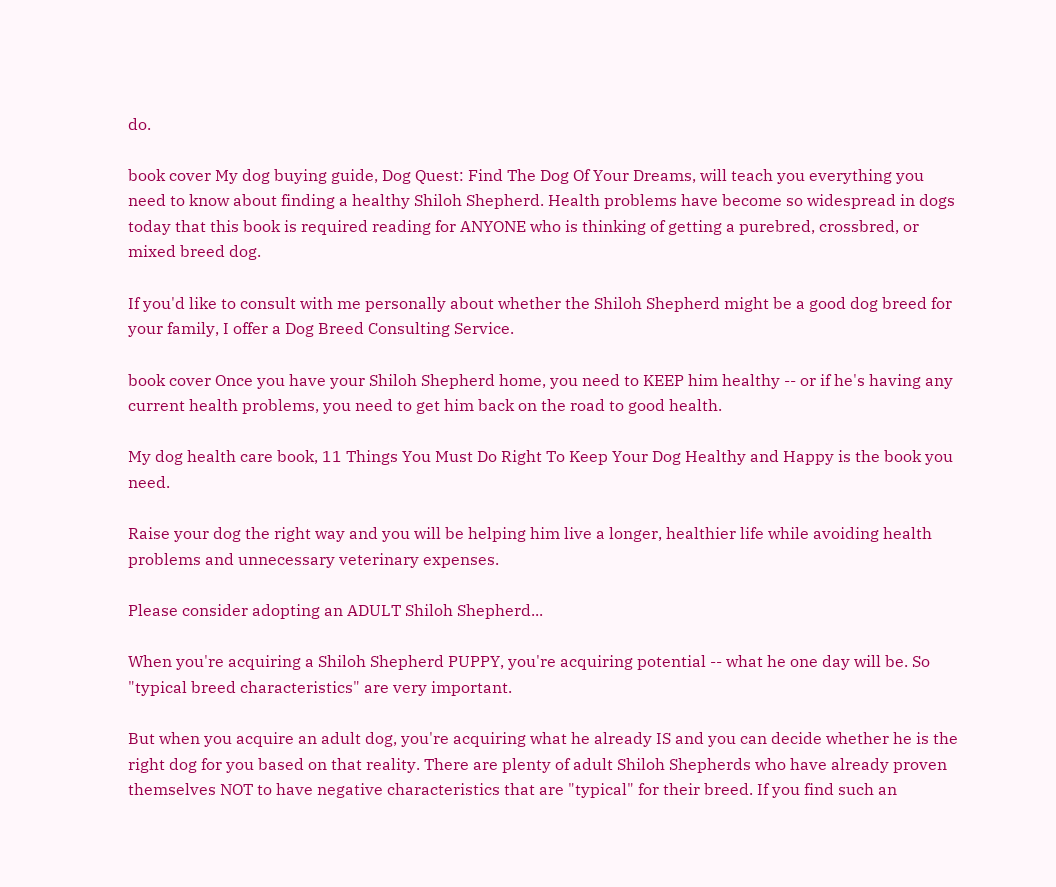do.

book cover My dog buying guide, Dog Quest: Find The Dog Of Your Dreams, will teach you everything you need to know about finding a healthy Shiloh Shepherd. Health problems have become so widespread in dogs today that this book is required reading for ANYONE who is thinking of getting a purebred, crossbred, or mixed breed dog.

If you'd like to consult with me personally about whether the Shiloh Shepherd might be a good dog breed for your family, I offer a Dog Breed Consulting Service.

book cover Once you have your Shiloh Shepherd home, you need to KEEP him healthy -- or if he's having any current health problems, you need to get him back on the road to good health.

My dog health care book, 11 Things You Must Do Right To Keep Your Dog Healthy and Happy is the book you need.

Raise your dog the right way and you will be helping him live a longer, healthier life while avoiding health problems and unnecessary veterinary expenses.

Please consider adopting an ADULT Shiloh Shepherd...

When you're acquiring a Shiloh Shepherd PUPPY, you're acquiring potential -- what he one day will be. So "typical breed characteristics" are very important.

But when you acquire an adult dog, you're acquiring what he already IS and you can decide whether he is the right dog for you based on that reality. There are plenty of adult Shiloh Shepherds who have already proven themselves NOT to have negative characteristics that are "typical" for their breed. If you find such an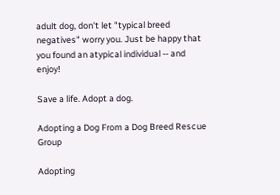adult dog, don't let "typical breed negatives" worry you. Just be happy that you found an atypical individual -- and enjoy!

Save a life. Adopt a dog.

Adopting a Dog From a Dog Breed Rescue Group

Adopting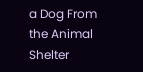a Dog From the Animal Shelter